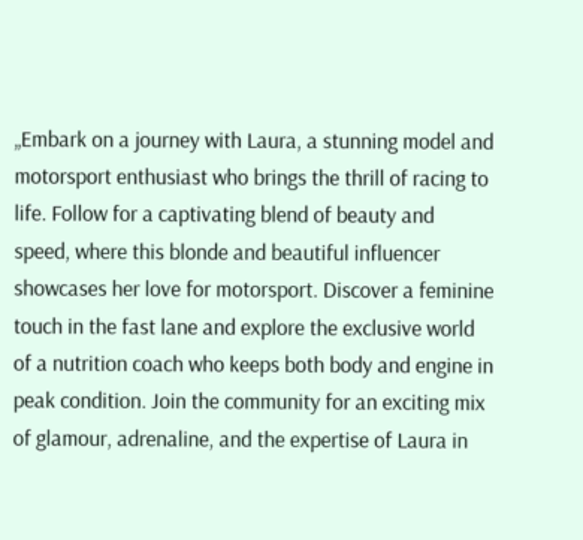„Embark on a journey with Laura, a stunning model and motorsport enthusiast who brings the thrill of racing to life. Follow for a captivating blend of beauty and speed, where this blonde and beautiful influencer showcases her love for motorsport. Discover a feminine touch in the fast lane and explore the exclusive world of a nutrition coach who keeps both body and engine in peak condition. Join the community for an exciting mix of glamour, adrenaline, and the expertise of Laura in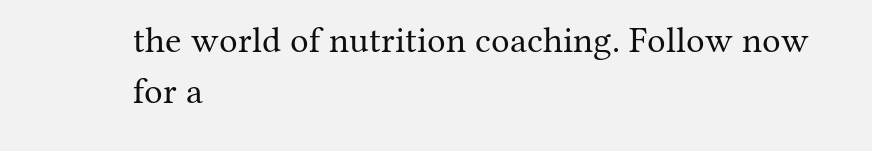the world of nutrition coaching. Follow now for a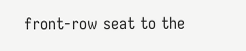front-row seat to the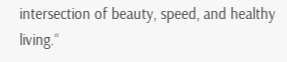intersection of beauty, speed, and healthy living.“